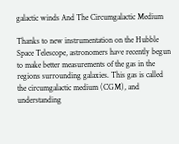galactic winds And The Circumgalactic Medium

Thanks to new instrumentation on the Hubble Space Telescope, astronomers have recently begun to make better measurements of the gas in the regions surrounding galaxies. This gas is called the circumgalactic medium (CGM), and understanding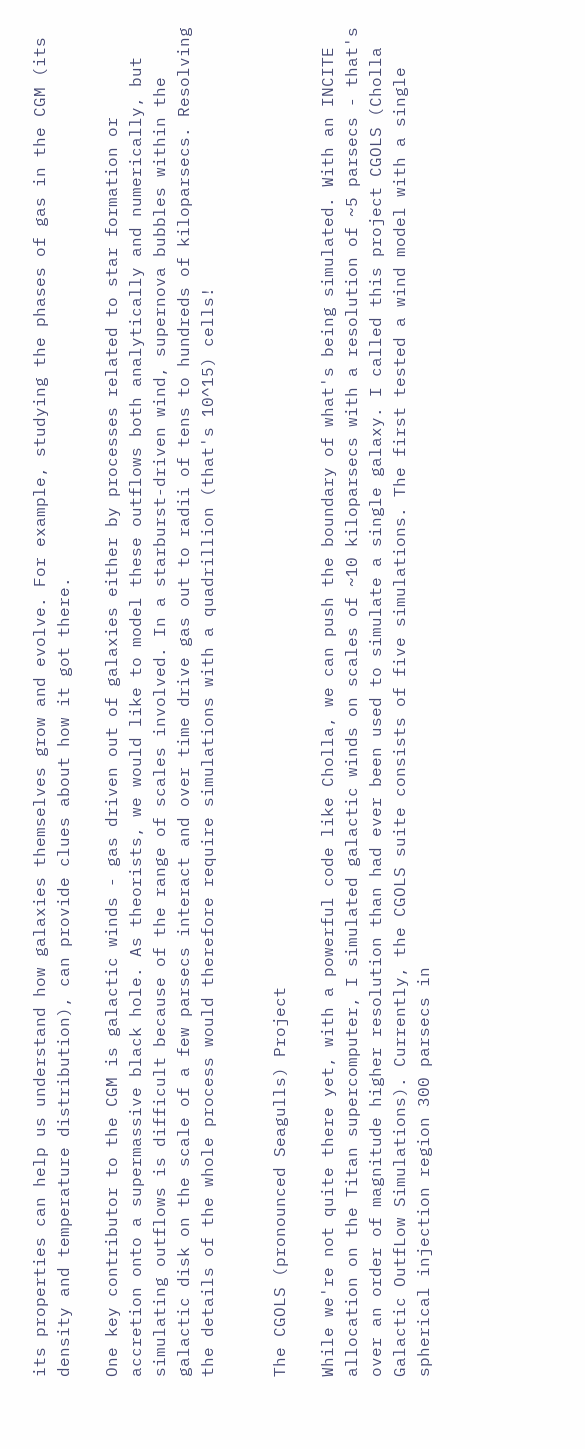its properties can help us understand how galaxies themselves grow and evolve. For example, studying the phases of gas in the CGM (its density and temperature distribution), can provide clues about how it got there.

One key contributor to the CGM is galactic winds - gas driven out of galaxies either by processes related to star formation or accretion onto a supermassive black hole. As theorists, we would like to model these outflows both analytically and numerically, but simulating outflows is difficult because of the range of scales involved. In a starburst-driven wind, supernova bubbles within the galactic disk on the scale of a few parsecs interact and over time drive gas out to radii of tens to hundreds of kiloparsecs. Resolving the details of the whole process would therefore require simulations with a quadrillion (that's 10^15) cells!


The CGOLS (pronounced Seagulls) Project

While we're not quite there yet, with a powerful code like Cholla, we can push the boundary of what's being simulated. With an INCITE allocation on the Titan supercomputer, I simulated galactic winds on scales of ~10 kiloparsecs with a resolution of ~5 parsecs - that's over an order of magnitude higher resolution than had ever been used to simulate a single galaxy. I called this project CGOLS (Cholla Galactic OutfLow Simulations). Currently, the CGOLS suite consists of five simulations. The first tested a wind model with a single spherical injection region 300 parsecs in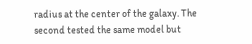radius at the center of the galaxy. The second tested the same model but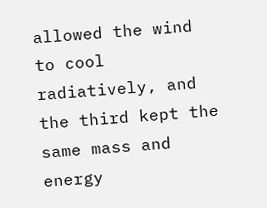allowed the wind to cool radiatively, and the third kept the same mass and energy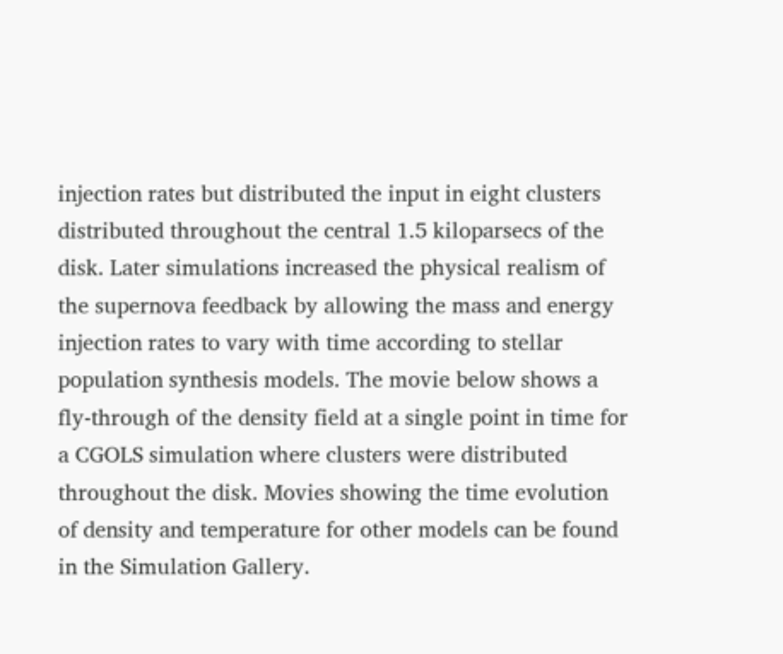injection rates but distributed the input in eight clusters distributed throughout the central 1.5 kiloparsecs of the disk. Later simulations increased the physical realism of the supernova feedback by allowing the mass and energy injection rates to vary with time according to stellar population synthesis models. The movie below shows a fly-through of the density field at a single point in time for a CGOLS simulation where clusters were distributed throughout the disk. Movies showing the time evolution of density and temperature for other models can be found in the Simulation Gallery.